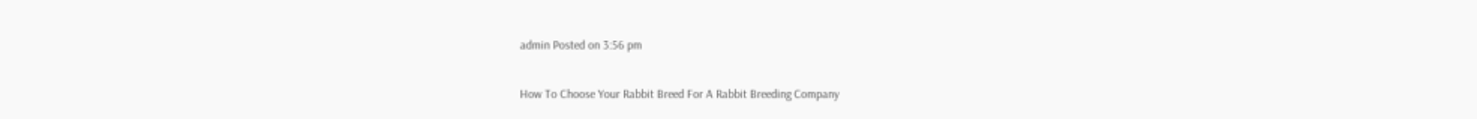admin Posted on 3:56 pm

How To Choose Your Rabbit Breed For A Rabbit Breeding Company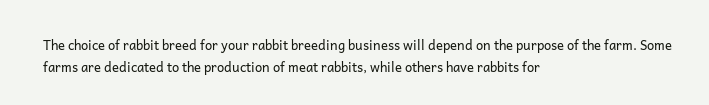The choice of rabbit breed for your rabbit breeding business will depend on the purpose of the farm. Some farms are dedicated to the production of meat rabbits, while others have rabbits for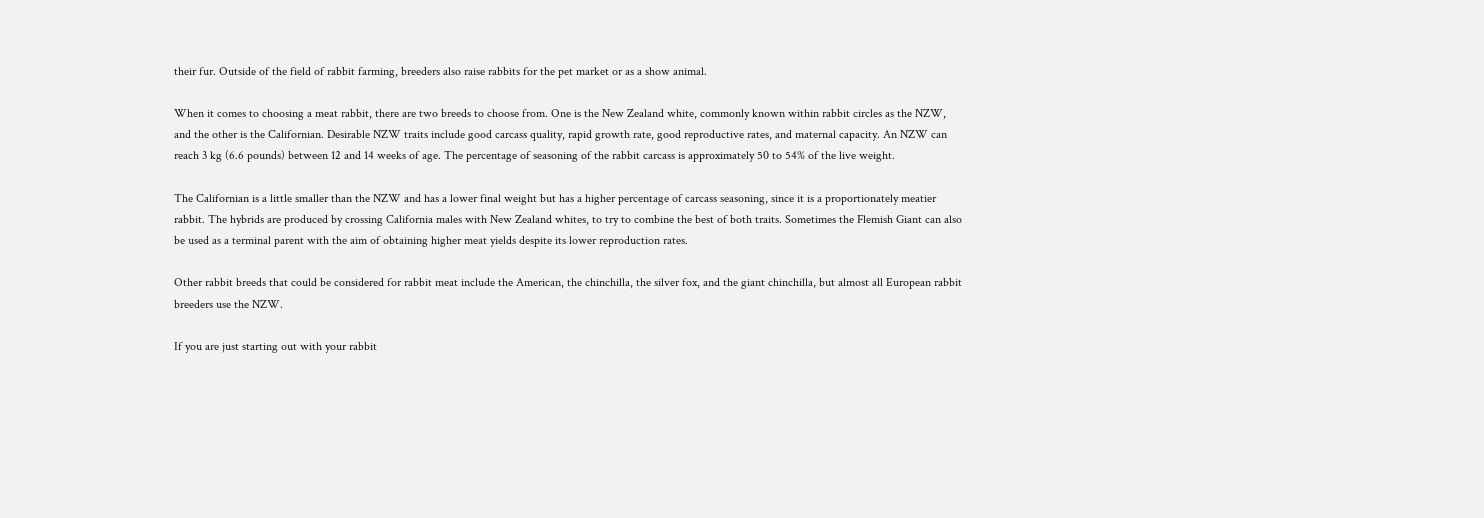their fur. Outside of the field of rabbit farming, breeders also raise rabbits for the pet market or as a show animal.

When it comes to choosing a meat rabbit, there are two breeds to choose from. One is the New Zealand white, commonly known within rabbit circles as the NZW, and the other is the Californian. Desirable NZW traits include good carcass quality, rapid growth rate, good reproductive rates, and maternal capacity. An NZW can reach 3 kg (6.6 pounds) between 12 and 14 weeks of age. The percentage of seasoning of the rabbit carcass is approximately 50 to 54% of the live weight.

The Californian is a little smaller than the NZW and has a lower final weight but has a higher percentage of carcass seasoning, since it is a proportionately meatier rabbit. The hybrids are produced by crossing California males with New Zealand whites, to try to combine the best of both traits. Sometimes the Flemish Giant can also be used as a terminal parent with the aim of obtaining higher meat yields despite its lower reproduction rates.

Other rabbit breeds that could be considered for rabbit meat include the American, the chinchilla, the silver fox, and the giant chinchilla, but almost all European rabbit breeders use the NZW.

If you are just starting out with your rabbit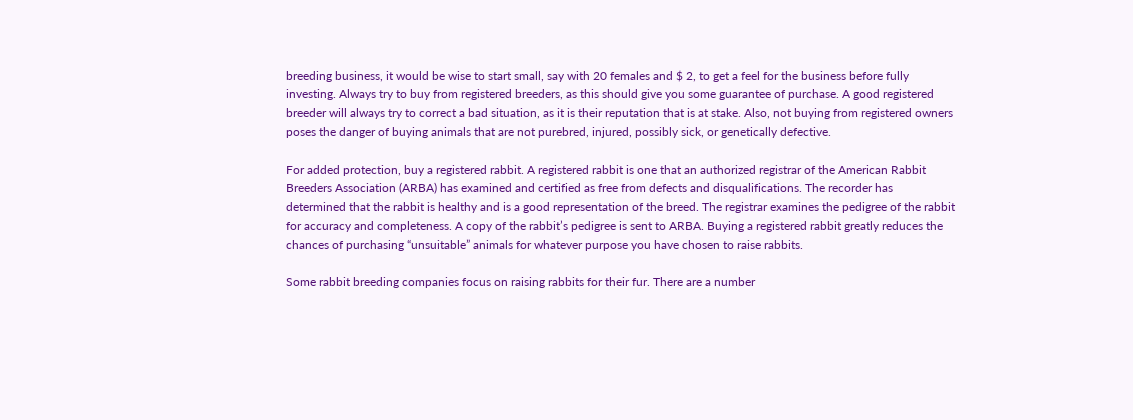breeding business, it would be wise to start small, say with 20 females and $ 2, to get a feel for the business before fully investing. Always try to buy from registered breeders, as this should give you some guarantee of purchase. A good registered breeder will always try to correct a bad situation, as it is their reputation that is at stake. Also, not buying from registered owners poses the danger of buying animals that are not purebred, injured, possibly sick, or genetically defective.

For added protection, buy a registered rabbit. A registered rabbit is one that an authorized registrar of the American Rabbit Breeders Association (ARBA) has examined and certified as free from defects and disqualifications. The recorder has determined that the rabbit is healthy and is a good representation of the breed. The registrar examines the pedigree of the rabbit for accuracy and completeness. A copy of the rabbit’s pedigree is sent to ARBA. Buying a registered rabbit greatly reduces the chances of purchasing “unsuitable” animals for whatever purpose you have chosen to raise rabbits.

Some rabbit breeding companies focus on raising rabbits for their fur. There are a number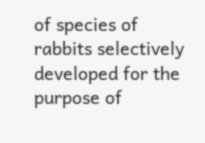of species of rabbits selectively developed for the purpose of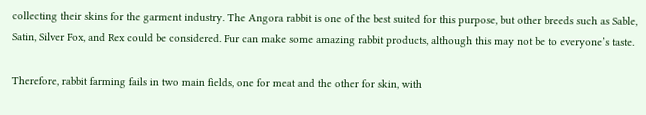collecting their skins for the garment industry. The Angora rabbit is one of the best suited for this purpose, but other breeds such as Sable, Satin, Silver Fox, and Rex could be considered. Fur can make some amazing rabbit products, although this may not be to everyone’s taste.

Therefore, rabbit farming fails in two main fields, one for meat and the other for skin, with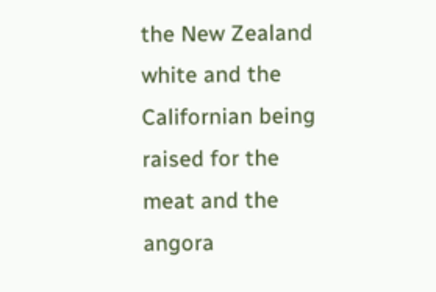the New Zealand white and the Californian being raised for the meat and the angora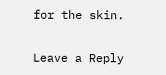for the skin.

Leave a Reply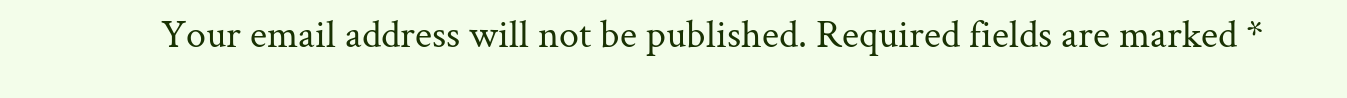Your email address will not be published. Required fields are marked *